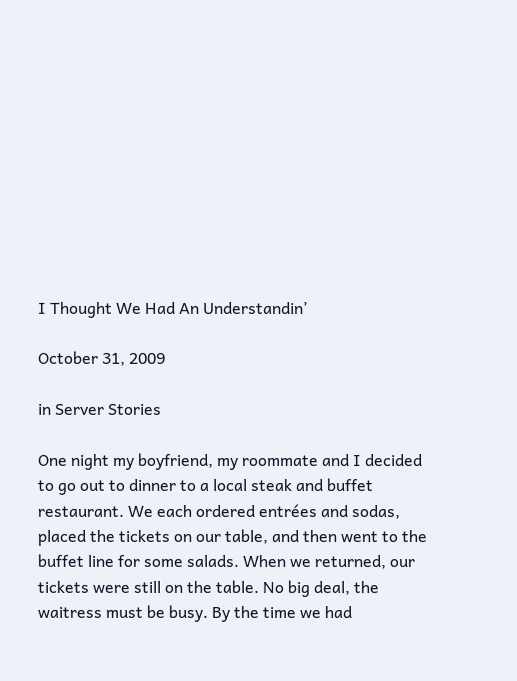I Thought We Had An Understandin’

October 31, 2009

in Server Stories

One night my boyfriend, my roommate and I decided to go out to dinner to a local steak and buffet restaurant. We each ordered entrées and sodas, placed the tickets on our table, and then went to the buffet line for some salads. When we returned, our tickets were still on the table. No big deal, the waitress must be busy. By the time we had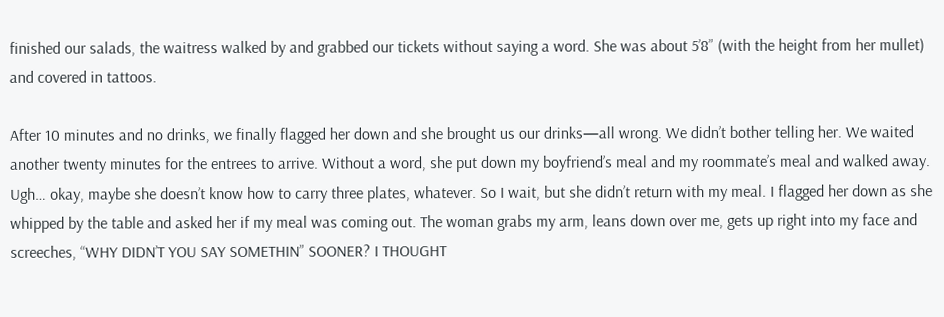finished our salads, the waitress walked by and grabbed our tickets without saying a word. She was about 5’8” (with the height from her mullet) and covered in tattoos.

After 10 minutes and no drinks, we finally flagged her down and she brought us our drinks—all wrong. We didn’t bother telling her. We waited another twenty minutes for the entrees to arrive. Without a word, she put down my boyfriend’s meal and my roommate’s meal and walked away. Ugh… okay, maybe she doesn’t know how to carry three plates, whatever. So I wait, but she didn’t return with my meal. I flagged her down as she whipped by the table and asked her if my meal was coming out. The woman grabs my arm, leans down over me, gets up right into my face and screeches, “WHY DIDN’T YOU SAY SOMETHIN” SOONER? I THOUGHT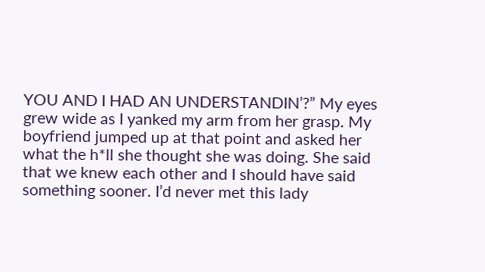YOU AND I HAD AN UNDERSTANDIN’?” My eyes grew wide as I yanked my arm from her grasp. My boyfriend jumped up at that point and asked her what the h*ll she thought she was doing. She said that we knew each other and I should have said something sooner. I’d never met this lady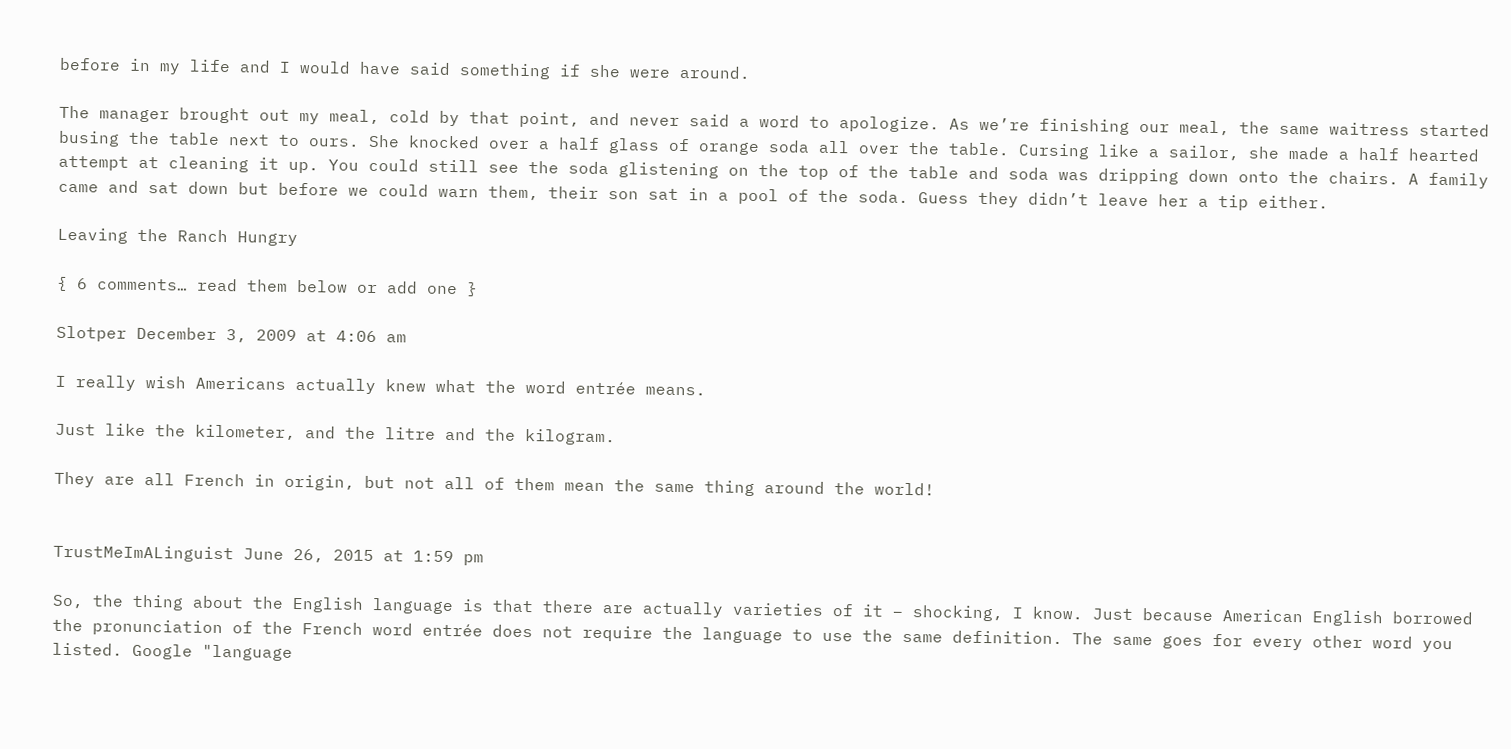before in my life and I would have said something if she were around.

The manager brought out my meal, cold by that point, and never said a word to apologize. As we’re finishing our meal, the same waitress started busing the table next to ours. She knocked over a half glass of orange soda all over the table. Cursing like a sailor, she made a half hearted attempt at cleaning it up. You could still see the soda glistening on the top of the table and soda was dripping down onto the chairs. A family came and sat down but before we could warn them, their son sat in a pool of the soda. Guess they didn’t leave her a tip either.

Leaving the Ranch Hungry

{ 6 comments… read them below or add one }

Slotper December 3, 2009 at 4:06 am

I really wish Americans actually knew what the word entrée means.

Just like the kilometer, and the litre and the kilogram.

They are all French in origin, but not all of them mean the same thing around the world!


TrustMeImALinguist June 26, 2015 at 1:59 pm

So, the thing about the English language is that there are actually varieties of it – shocking, I know. Just because American English borrowed the pronunciation of the French word entrée does not require the language to use the same definition. The same goes for every other word you listed. Google "language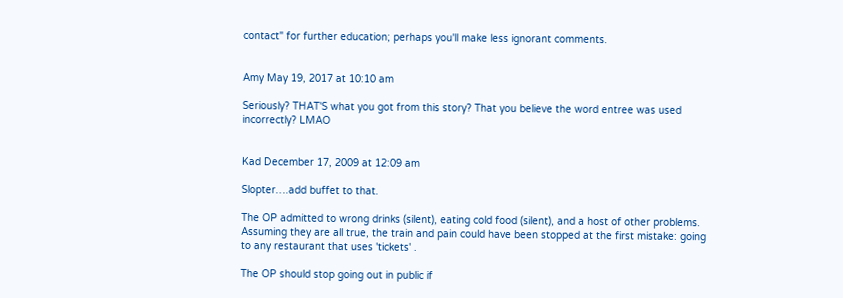contact" for further education; perhaps you'll make less ignorant comments.


Amy May 19, 2017 at 10:10 am

Seriously? THAT'S what you got from this story? That you believe the word entree was used incorrectly? LMAO


Kad December 17, 2009 at 12:09 am

Slopter….add buffet to that.

The OP admitted to wrong drinks (silent), eating cold food (silent), and a host of other problems. Assuming they are all true, the train and pain could have been stopped at the first mistake: going to any restaurant that uses 'tickets' .

The OP should stop going out in public if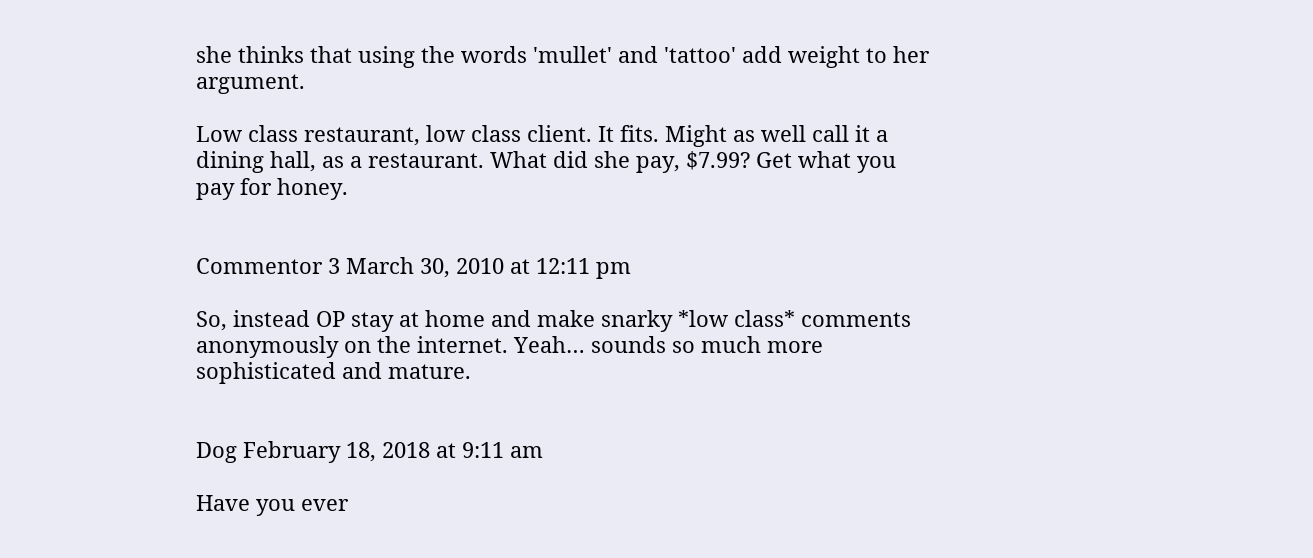she thinks that using the words 'mullet' and 'tattoo' add weight to her argument.

Low class restaurant, low class client. It fits. Might as well call it a dining hall, as a restaurant. What did she pay, $7.99? Get what you pay for honey.


Commentor 3 March 30, 2010 at 12:11 pm

So, instead OP stay at home and make snarky *low class* comments anonymously on the internet. Yeah… sounds so much more sophisticated and mature.


Dog February 18, 2018 at 9:11 am

Have you ever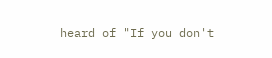heard of "If you don't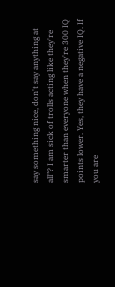say something nice, don't say anything at all"? I am sick of trolls acting like they're smarter than everyone when they're 300 IQ points lower. Yes, they have a negative IQ. If you are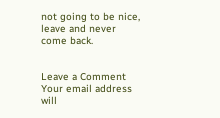not going to be nice, leave and never come back.


Leave a Comment
Your email address will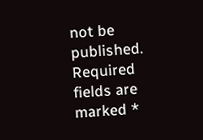not be published. Required fields are marked *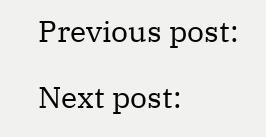Previous post:

Next post: